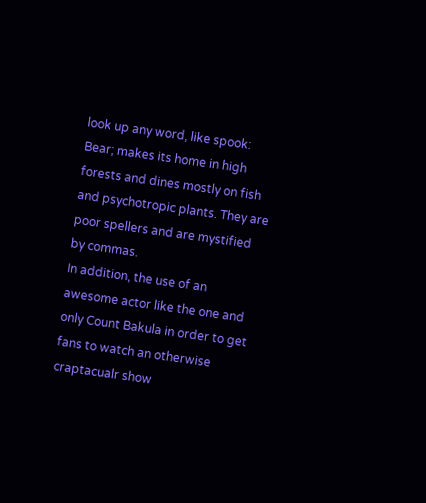look up any word, like spook:
Bear; makes its home in high forests and dines mostly on fish and psychotropic plants. They are poor spellers and are mystified by commas.
In addition, the use of an awesome actor like the one and only Count Bakula in order to get fans to watch an otherwise craptacualr show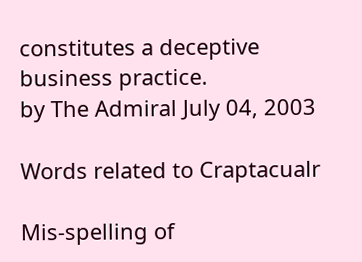constitutes a deceptive business practice.
by The Admiral July 04, 2003

Words related to Craptacualr

Mis-spelling of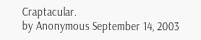Craptacular.
by Anonymous September 14, 2003